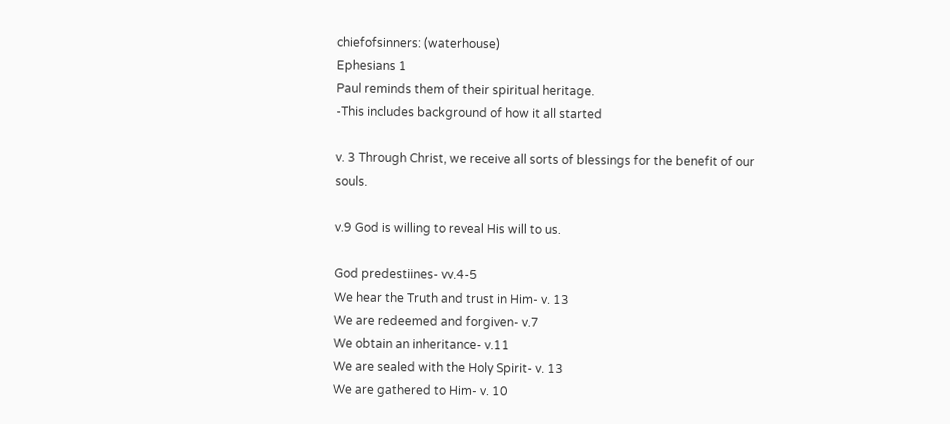chiefofsinners: (waterhouse)
Ephesians 1
Paul reminds them of their spiritual heritage.
-This includes background of how it all started

v. 3 Through Christ, we receive all sorts of blessings for the benefit of our souls.

v.9 God is willing to reveal His will to us.

God predestiines- vv.4-5
We hear the Truth and trust in Him- v. 13
We are redeemed and forgiven- v.7
We obtain an inheritance- v.11
We are sealed with the Holy Spirit- v. 13
We are gathered to Him- v. 10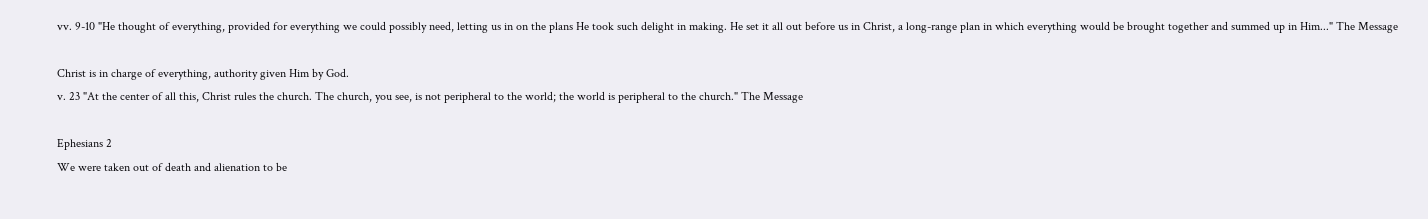vv. 9-10 "He thought of everything, provided for everything we could possibly need, letting us in on the plans He took such delight in making. He set it all out before us in Christ, a long-range plan in which everything would be brought together and summed up in Him..." The Message

Christ is in charge of everything, authority given Him by God.
v. 23 "At the center of all this, Christ rules the church. The church, you see, is not peripheral to the world; the world is peripheral to the church." The Message

Ephesians 2
We were taken out of death and alienation to be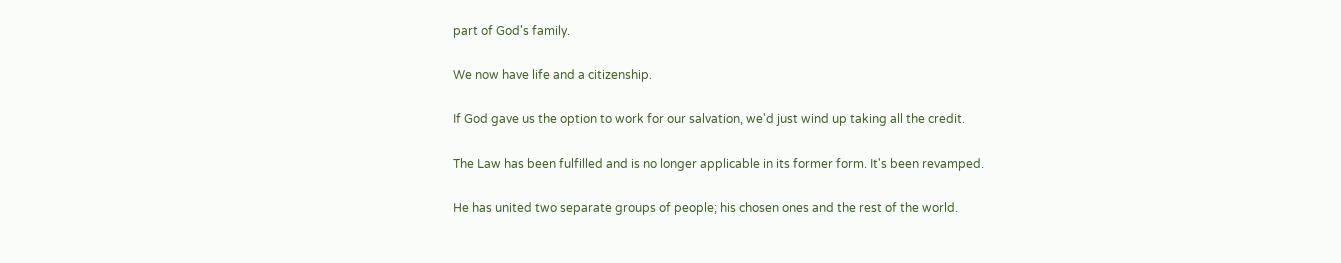part of God's family.

We now have life and a citizenship.

If God gave us the option to work for our salvation, we'd just wind up taking all the credit.

The Law has been fulfilled and is no longer applicable in its former form. It's been revamped.

He has united two separate groups of people; his chosen ones and the rest of the world.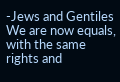-Jews and Gentiles
We are now equals, with the same rights and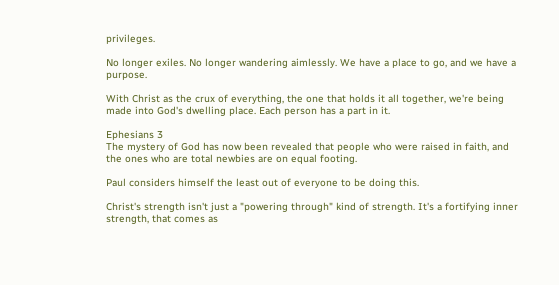privileges.

No longer exiles. No longer wandering aimlessly. We have a place to go, and we have a purpose.

With Christ as the crux of everything, the one that holds it all together, we're being made into God's dwelling place. Each person has a part in it.

Ephesians 3
The mystery of God has now been revealed that people who were raised in faith, and the ones who are total newbies are on equal footing.

Paul considers himself the least out of everyone to be doing this.

Christ's strength isn't just a "powering through" kind of strength. It's a fortifying inner strength, that comes as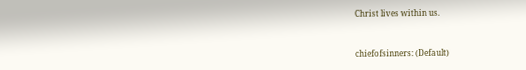Christ lives within us.


chiefofsinners: (Default)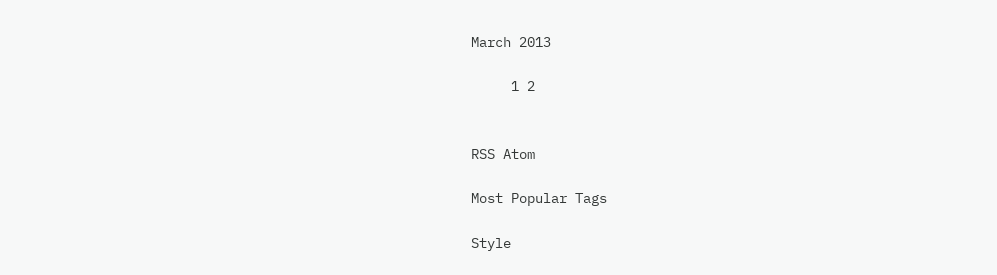March 2013

     1 2


RSS Atom

Most Popular Tags

Style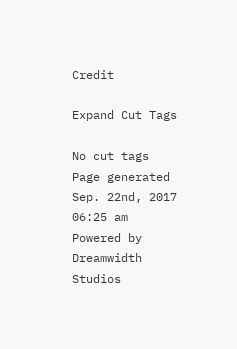Credit

Expand Cut Tags

No cut tags
Page generated Sep. 22nd, 2017 06:25 am
Powered by Dreamwidth Studios